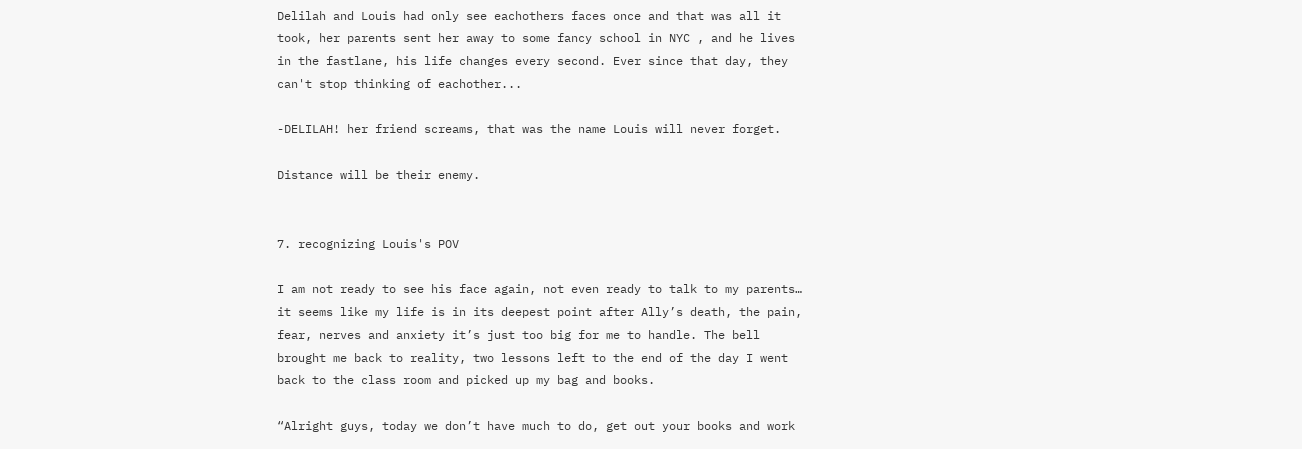Delilah and Louis had only see eachothers faces once and that was all it took, her parents sent her away to some fancy school in NYC , and he lives in the fastlane, his life changes every second. Ever since that day, they can't stop thinking of eachother...

-DELILAH! her friend screams, that was the name Louis will never forget.

Distance will be their enemy.


7. recognizing Louis's POV

I am not ready to see his face again, not even ready to talk to my parents… it seems like my life is in its deepest point after Ally’s death, the pain, fear, nerves and anxiety it’s just too big for me to handle. The bell brought me back to reality, two lessons left to the end of the day I went back to the class room and picked up my bag and books.

“Alright guys, today we don’t have much to do, get out your books and work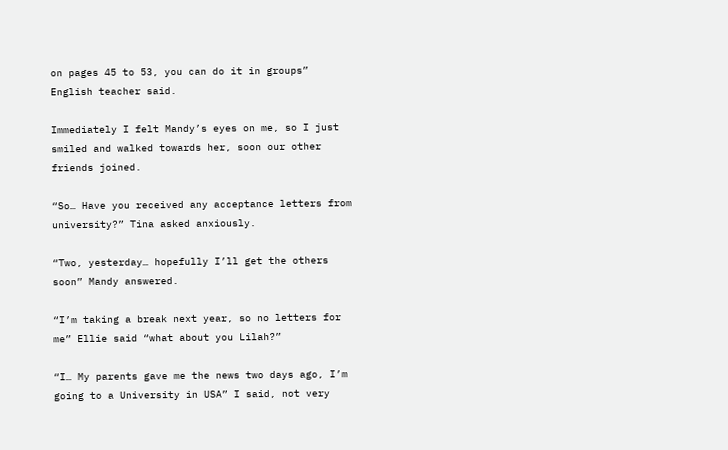on pages 45 to 53, you can do it in groups” English teacher said.

Immediately I felt Mandy’s eyes on me, so I just smiled and walked towards her, soon our other friends joined.

“So… Have you received any acceptance letters from university?” Tina asked anxiously.

“Two, yesterday… hopefully I’ll get the others soon” Mandy answered.

“I’m taking a break next year, so no letters for me” Ellie said “what about you Lilah?”

“I… My parents gave me the news two days ago, I’m going to a University in USA” I said, not very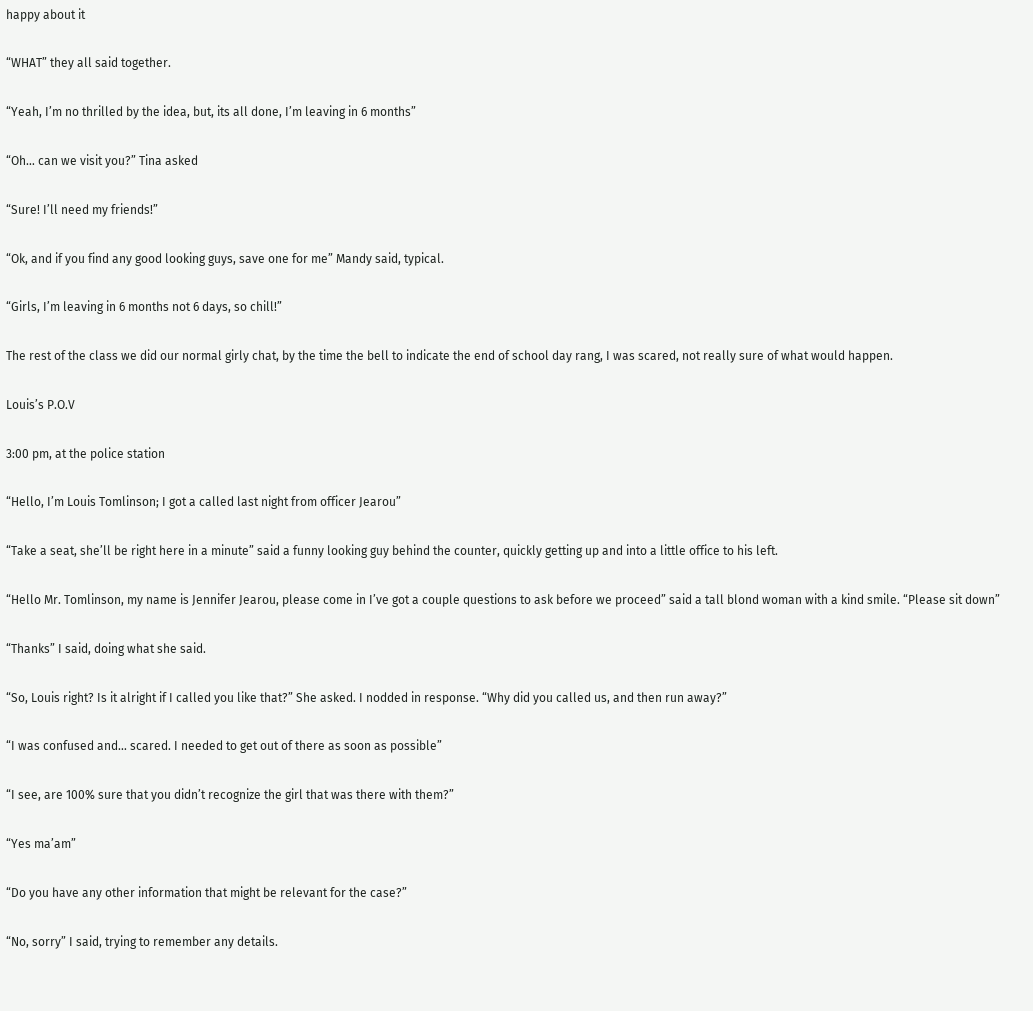happy about it

“WHAT” they all said together.

“Yeah, I’m no thrilled by the idea, but, its all done, I’m leaving in 6 months”

“Oh… can we visit you?” Tina asked

“Sure! I’ll need my friends!”

“Ok, and if you find any good looking guys, save one for me” Mandy said, typical.

“Girls, I’m leaving in 6 months not 6 days, so chill!”

The rest of the class we did our normal girly chat, by the time the bell to indicate the end of school day rang, I was scared, not really sure of what would happen.

Louis’s P.O.V

3:00 pm, at the police station

“Hello, I’m Louis Tomlinson; I got a called last night from officer Jearou”

“Take a seat, she’ll be right here in a minute” said a funny looking guy behind the counter, quickly getting up and into a little office to his left.

“Hello Mr. Tomlinson, my name is Jennifer Jearou, please come in I’ve got a couple questions to ask before we proceed” said a tall blond woman with a kind smile. “Please sit down”

“Thanks” I said, doing what she said.

“So, Louis right? Is it alright if I called you like that?” She asked. I nodded in response. “Why did you called us, and then run away?”

“I was confused and… scared. I needed to get out of there as soon as possible”

“I see, are 100% sure that you didn’t recognize the girl that was there with them?”

“Yes ma’am”

“Do you have any other information that might be relevant for the case?”

“No, sorry” I said, trying to remember any details.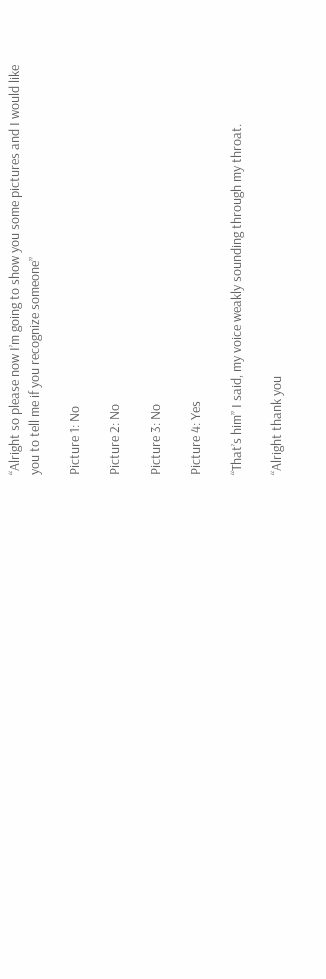“Alright so please now I’m going to show you some pictures and I would like you to tell me if you recognize someone”

Picture 1: No

Picture 2: No

Picture 3: No

Picture 4: Yes

“That’s him” I said, my voice weakly sounding through my throat.

“Alright thank you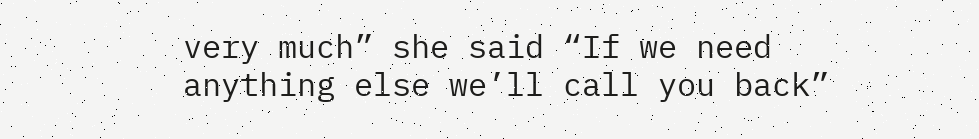very much” she said “If we need anything else we’ll call you back”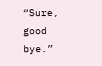“Sure, good bye.”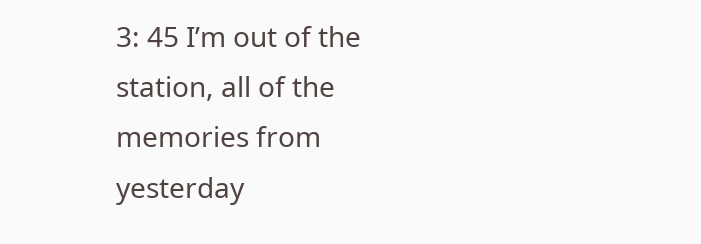3: 45 I’m out of the station, all of the memories from yesterday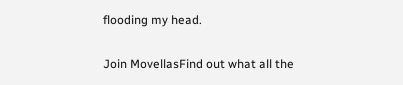flooding my head.

Join MovellasFind out what all the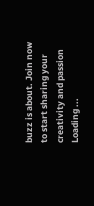buzz is about. Join now to start sharing your creativity and passion
Loading ...